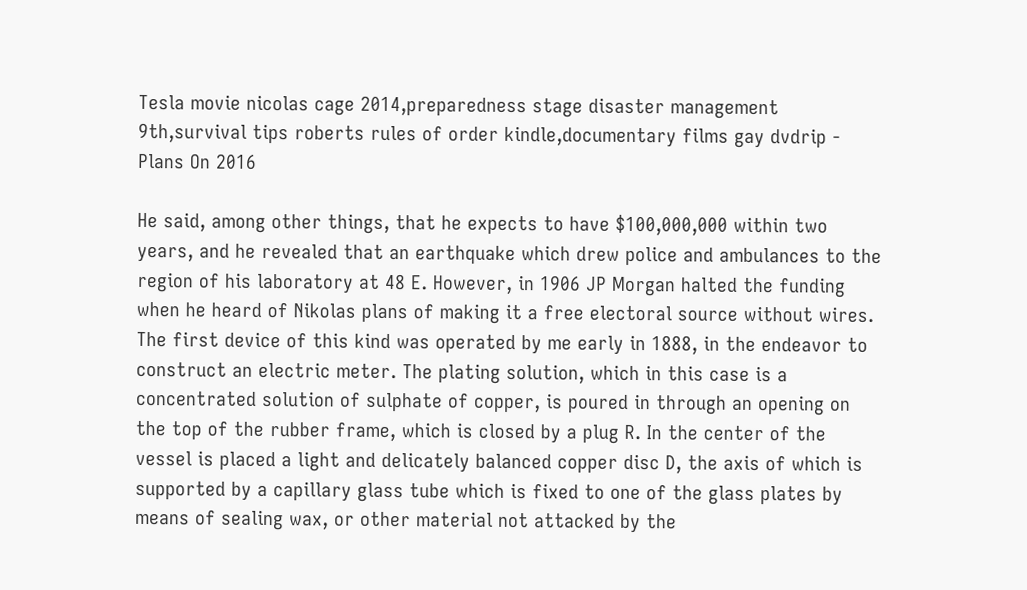Tesla movie nicolas cage 2014,preparedness stage disaster management 9th,survival tips roberts rules of order kindle,documentary films gay dvdrip - Plans On 2016

He said, among other things, that he expects to have $100,000,000 within two years, and he revealed that an earthquake which drew police and ambulances to the region of his laboratory at 48 E. However, in 1906 JP Morgan halted the funding when he heard of Nikolas plans of making it a free electoral source without wires.
The first device of this kind was operated by me early in 1888, in the endeavor to construct an electric meter. The plating solution, which in this case is a concentrated solution of sulphate of copper, is poured in through an opening on the top of the rubber frame, which is closed by a plug R. In the center of the vessel is placed a light and delicately balanced copper disc D, the axis of which is supported by a capillary glass tube which is fixed to one of the glass plates by means of sealing wax, or other material not attacked by the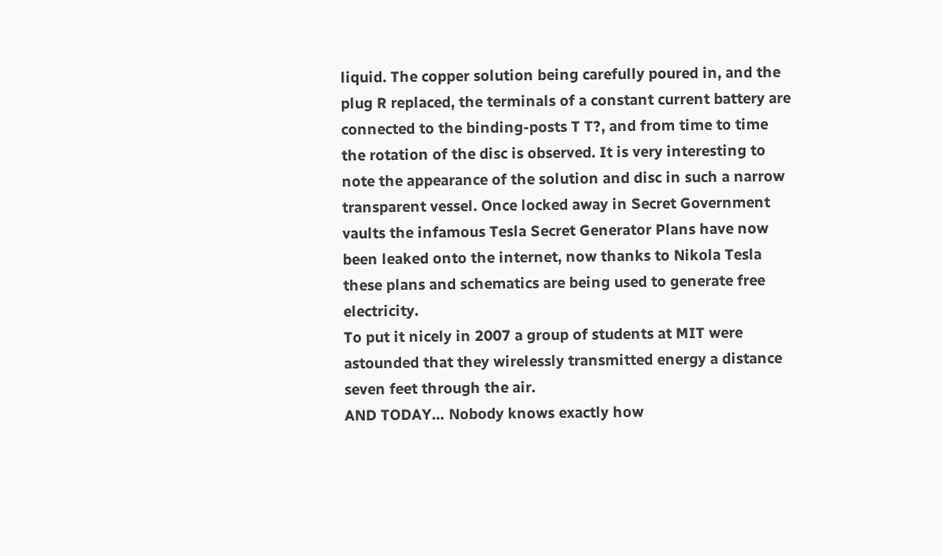liquid. The copper solution being carefully poured in, and the plug R replaced, the terminals of a constant current battery are connected to the binding-posts T T?, and from time to time the rotation of the disc is observed. It is very interesting to note the appearance of the solution and disc in such a narrow transparent vessel. Once locked away in Secret Government vaults the infamous Tesla Secret Generator Plans have now been leaked onto the internet, now thanks to Nikola Tesla these plans and schematics are being used to generate free electricity.
To put it nicely in 2007 a group of students at MIT were astounded that they wirelessly transmitted energy a distance seven feet through the air.
AND TODAY… Nobody knows exactly how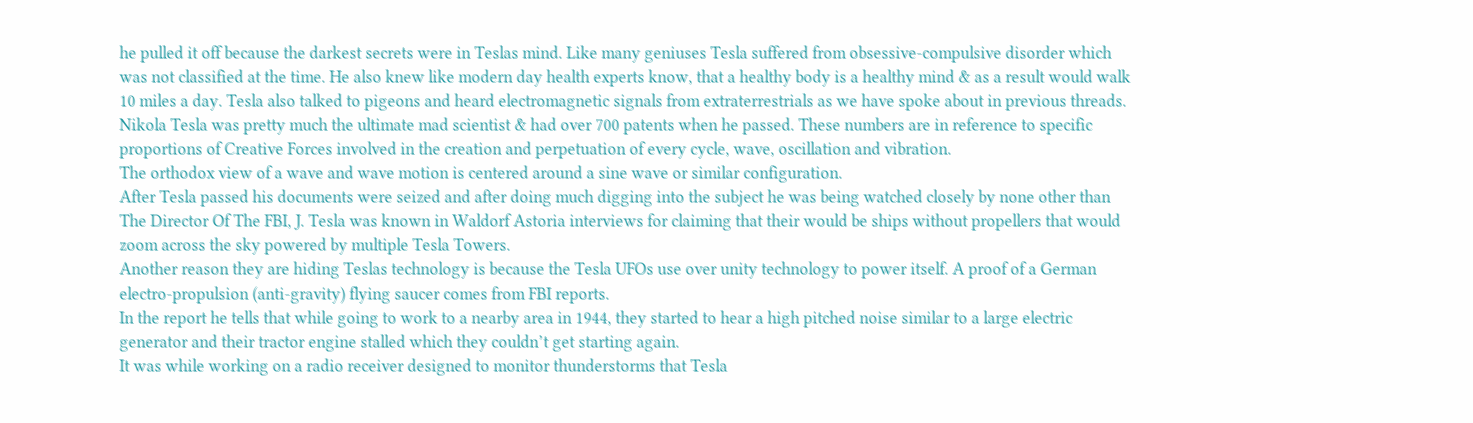he pulled it off because the darkest secrets were in Teslas mind. Like many geniuses Tesla suffered from obsessive-compulsive disorder which was not classified at the time. He also knew like modern day health experts know, that a healthy body is a healthy mind & as a result would walk 10 miles a day. Tesla also talked to pigeons and heard electromagnetic signals from extraterrestrials as we have spoke about in previous threads. Nikola Tesla was pretty much the ultimate mad scientist & had over 700 patents when he passed. These numbers are in reference to specific proportions of Creative Forces involved in the creation and perpetuation of every cycle, wave, oscillation and vibration.
The orthodox view of a wave and wave motion is centered around a sine wave or similar configuration.
After Tesla passed his documents were seized and after doing much digging into the subject he was being watched closely by none other than The Director Of The FBI, J. Tesla was known in Waldorf Astoria interviews for claiming that their would be ships without propellers that would zoom across the sky powered by multiple Tesla Towers.
Another reason they are hiding Teslas technology is because the Tesla UFOs use over unity technology to power itself. A proof of a German electro-propulsion (anti-gravity) flying saucer comes from FBI reports.
In the report he tells that while going to work to a nearby area in 1944, they started to hear a high pitched noise similar to a large electric generator and their tractor engine stalled which they couldn’t get starting again.
It was while working on a radio receiver designed to monitor thunderstorms that Tesla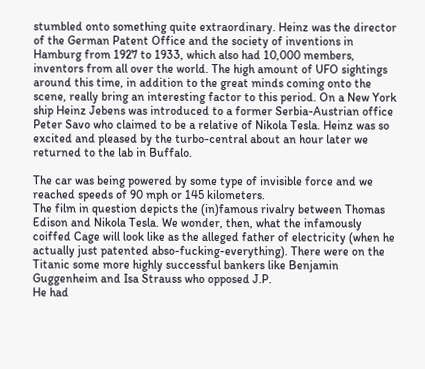stumbled onto something quite extraordinary. Heinz was the director of the German Patent Office and the society of inventions in Hamburg from 1927 to 1933, which also had 10,000 members, inventors from all over the world. The high amount of UFO sightings around this time, in addition to the great minds coming onto the scene, really bring an interesting factor to this period. On a New York ship Heinz Jebens was introduced to a former Serbia-Austrian office Peter Savo who claimed to be a relative of Nikola Tesla. Heinz was so excited and pleased by the turbo-central about an hour later we returned to the lab in Buffalo.

The car was being powered by some type of invisible force and we reached speeds of 90 mph or 145 kilometers.
The film in question depicts the (in)famous rivalry between Thomas Edison and Nikola Tesla. We wonder, then, what the infamously coiffed Cage will look like as the alleged father of electricity (when he actually just patented abso-fucking-everything). There were on the Titanic some more highly successful bankers like Benjamin Guggenheim and Isa Strauss who opposed J.P.
He had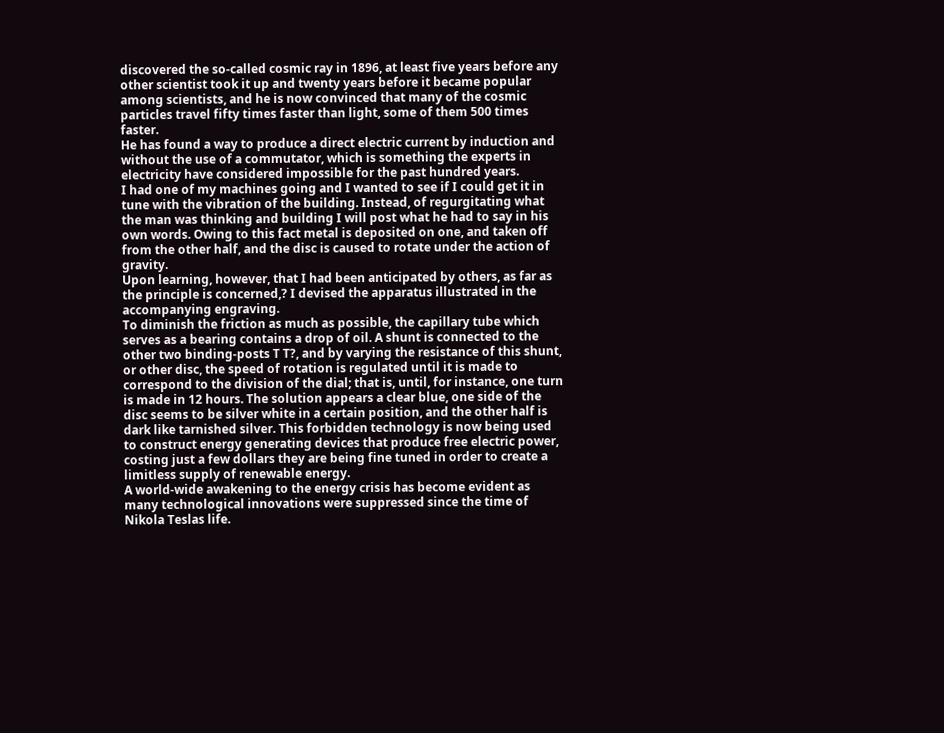discovered the so-called cosmic ray in 1896, at least five years before any other scientist took it up and twenty years before it became popular among scientists, and he is now convinced that many of the cosmic particles travel fifty times faster than light, some of them 500 times faster.
He has found a way to produce a direct electric current by induction and without the use of a commutator, which is something the experts in electricity have considered impossible for the past hundred years.
I had one of my machines going and I wanted to see if I could get it in tune with the vibration of the building. Instead, of regurgitating what the man was thinking and building I will post what he had to say in his own words. Owing to this fact metal is deposited on one, and taken off from the other half, and the disc is caused to rotate under the action of gravity.
Upon learning, however, that I had been anticipated by others, as far as the principle is concerned,? I devised the apparatus illustrated in the accompanying engraving.
To diminish the friction as much as possible, the capillary tube which serves as a bearing contains a drop of oil. A shunt is connected to the other two binding-posts T T?, and by varying the resistance of this shunt, or other disc, the speed of rotation is regulated until it is made to correspond to the division of the dial; that is, until, for instance, one turn is made in 12 hours. The solution appears a clear blue, one side of the disc seems to be silver white in a certain position, and the other half is dark like tarnished silver. This forbidden technology is now being used to construct energy generating devices that produce free electric power, costing just a few dollars they are being fine tuned in order to create a limitless supply of renewable energy.
A world-wide awakening to the energy crisis has become evident as many technological innovations were suppressed since the time of Nikola Teslas life.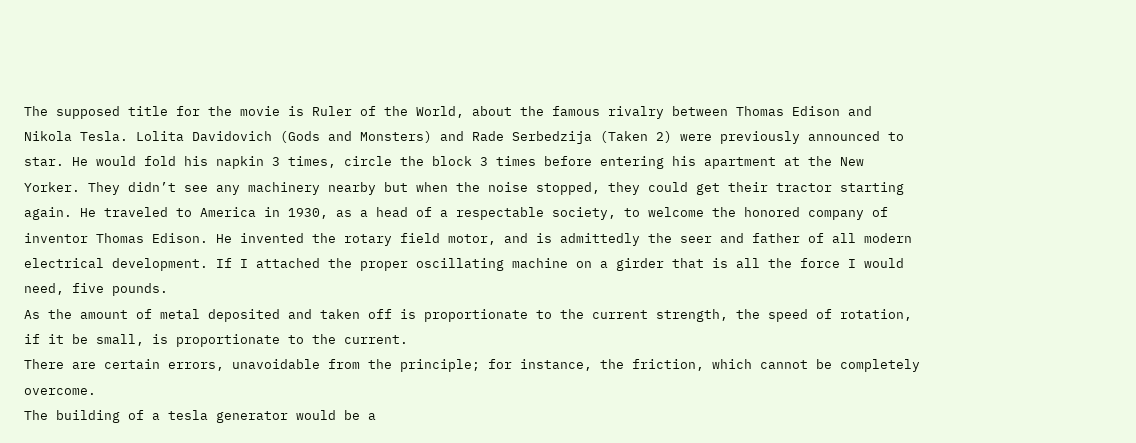The supposed title for the movie is Ruler of the World, about the famous rivalry between Thomas Edison and Nikola Tesla. Lolita Davidovich (Gods and Monsters) and Rade Serbedzija (Taken 2) were previously announced to star. He would fold his napkin 3 times, circle the block 3 times before entering his apartment at the New Yorker. They didn’t see any machinery nearby but when the noise stopped, they could get their tractor starting again. He traveled to America in 1930, as a head of a respectable society, to welcome the honored company of inventor Thomas Edison. He invented the rotary field motor, and is admittedly the seer and father of all modern electrical development. If I attached the proper oscillating machine on a girder that is all the force I would need, five pounds.
As the amount of metal deposited and taken off is proportionate to the current strength, the speed of rotation, if it be small, is proportionate to the current.
There are certain errors, unavoidable from the principle; for instance, the friction, which cannot be completely overcome.
The building of a tesla generator would be a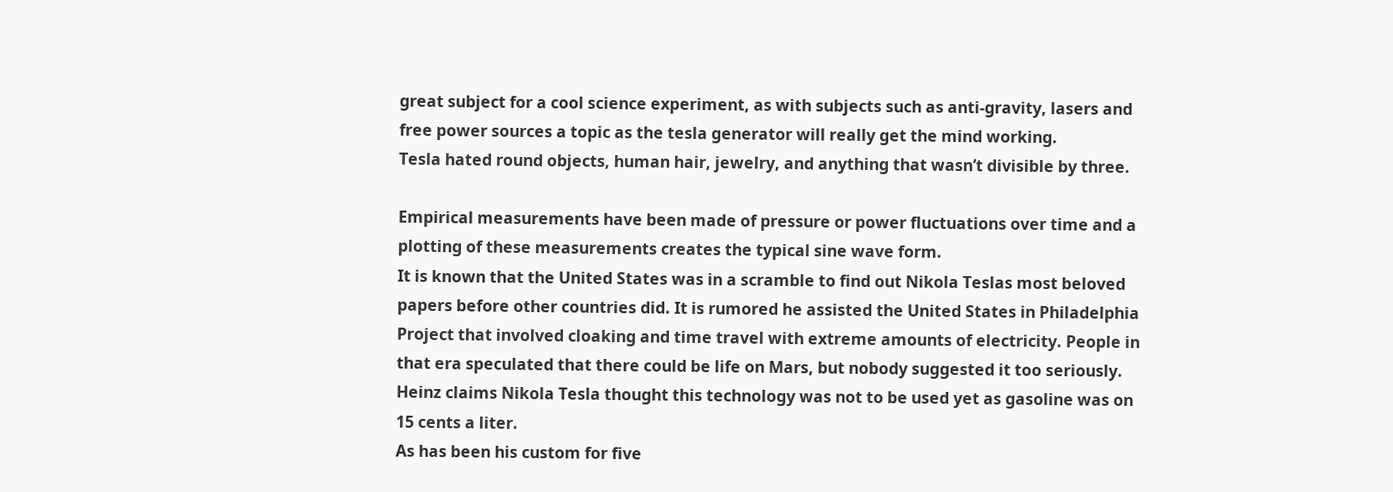great subject for a cool science experiment, as with subjects such as anti-gravity, lasers and free power sources a topic as the tesla generator will really get the mind working.
Tesla hated round objects, human hair, jewelry, and anything that wasn’t divisible by three.

Empirical measurements have been made of pressure or power fluctuations over time and a plotting of these measurements creates the typical sine wave form.
It is known that the United States was in a scramble to find out Nikola Teslas most beloved papers before other countries did. It is rumored he assisted the United States in Philadelphia Project that involved cloaking and time travel with extreme amounts of electricity. People in that era speculated that there could be life on Mars, but nobody suggested it too seriously. Heinz claims Nikola Tesla thought this technology was not to be used yet as gasoline was on 15 cents a liter.
As has been his custom for five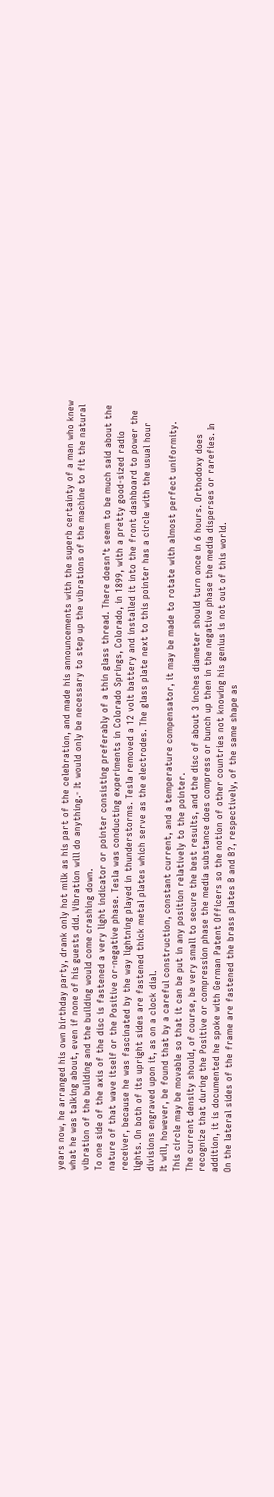years now, he arranged his own birthday party, drank only hot milk as his part of the celebration, and made his announcements with the superb certainty of a man who knew what he was talking about, even if none of his guests did. Vibration will do anything.- It would only be necessary to step up the vibrations of the machine to fit the natural vibration of the building and the building would come crashing down.
To one side of the axis of the disc is fastened a very light indicator or pointer consisting preferably of a thin glass thread. There doesn’t seem to be much said about the nature of that wave itself or the Positive or-negative phase. Tesla was conducting experiments in Colorado Springs, Colorado, in 1899, with a pretty good-sized radio receiver, because he was fascinated by the way lightning played in thunderstorms. Tesla removed a 12 volt battery and installed it into the front dashboard to power the lights. On both of its upright sides are fastened thick metal plates which serve as the electrodes. The glass plate next to this pointer has a circle with the usual hour divisions engraved upon it, as on a clock dial.
It will, however, be found that by a careful construction, constant current, and a temperature compensator, it may be made to rotate with almost perfect uniformity.
This circle may be movable so that it can be put in any position relatively to the pointer.
The current density should, of course, be very small to secure the best results, and the disc of about 3 inches diameter should turn once in 6 hours. Orthodoxy does recognize that during the Positive or compression phase the media substance does compress or bunch up then in the negative phase the media disperses or rarefies. In addition, it is documented he spoke with German Patent Officers so the notion of other countries not knowing his genius is not out of this world.
On the lateral sides of the frame are fastened the brass plates B and B?, respectively, of the same shape as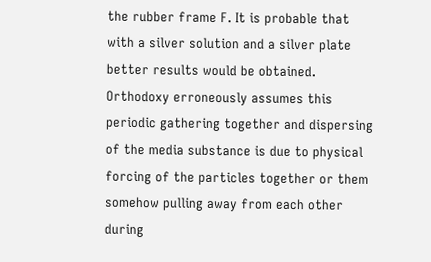the rubber frame F. It is probable that with a silver solution and a silver plate better results would be obtained. Orthodoxy erroneously assumes this periodic gathering together and dispersing of the media substance is due to physical forcing of the particles together or them somehow pulling away from each other during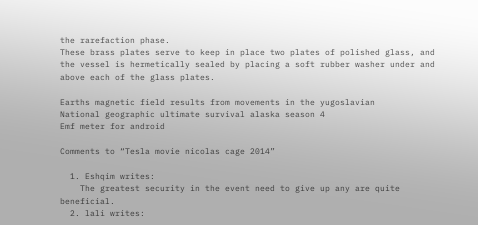the rarefaction phase.
These brass plates serve to keep in place two plates of polished glass, and the vessel is hermetically sealed by placing a soft rubber washer under and above each of the glass plates.

Earths magnetic field results from movements in the yugoslavian
National geographic ultimate survival alaska season 4
Emf meter for android

Comments to “Tesla movie nicolas cage 2014”

  1. Eshqim writes:
    The greatest security in the event need to give up any are quite beneficial.
  2. lali writes: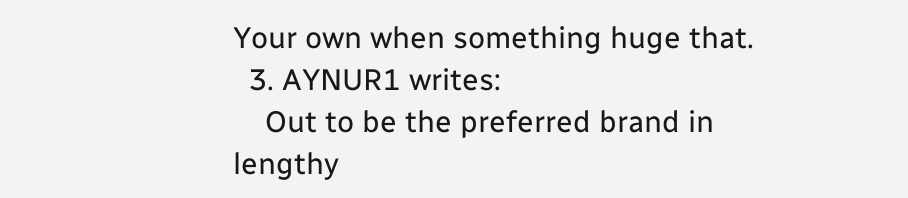Your own when something huge that.
  3. AYNUR1 writes:
    Out to be the preferred brand in lengthy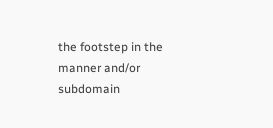the footstep in the manner and/or subdomain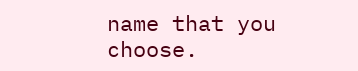name that you choose.